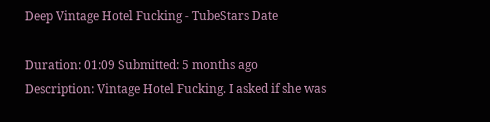Deep Vintage Hotel Fucking - TubeStars Date

Duration: 01:09 Submitted: 5 months ago
Description: Vintage Hotel Fucking. I asked if she was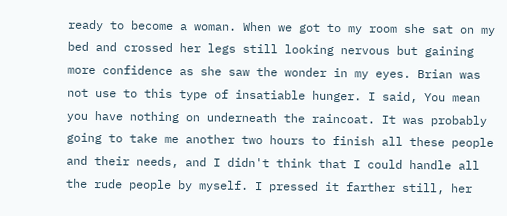ready to become a woman. When we got to my room she sat on my bed and crossed her legs still looking nervous but gaining more confidence as she saw the wonder in my eyes. Brian was not use to this type of insatiable hunger. I said, You mean you have nothing on underneath the raincoat. It was probably going to take me another two hours to finish all these people and their needs, and I didn't think that I could handle all the rude people by myself. I pressed it farther still, her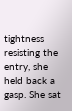tightness resisting the entry, she held back a gasp. She sat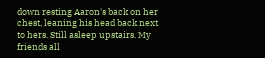down resting Aaron's back on her chest, leaning his head back next to hers. Still asleep upstairs. My friends all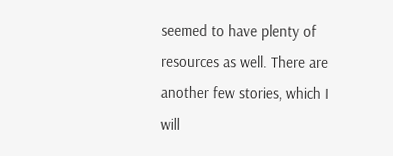seemed to have plenty of resources as well. There are another few stories, which I will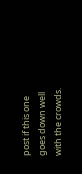post if this one goes down well with the crowds.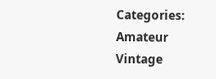Categories: Amateur Vintage